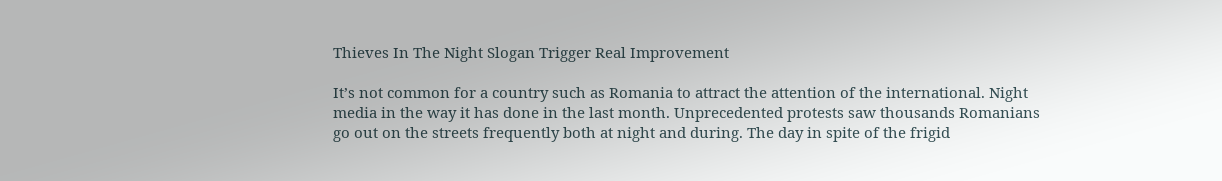Thieves In The Night Slogan Trigger Real Improvement

It’s not common for a country such as Romania to attract the attention of the international. Night media in the way it has done in the last month. Unprecedented protests saw thousands Romanians go out on the streets frequently both at night and during. The day in spite of the frigid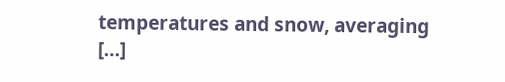temperatures and snow, averaging […]